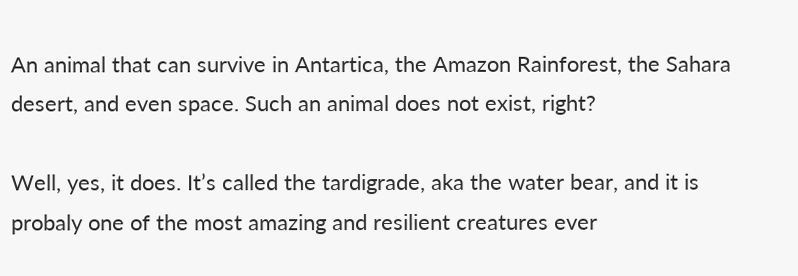An animal that can survive in Antartica, the Amazon Rainforest, the Sahara desert, and even space. Such an animal does not exist, right?

Well, yes, it does. It’s called the tardigrade, aka the water bear, and it is probaly one of the most amazing and resilient creatures ever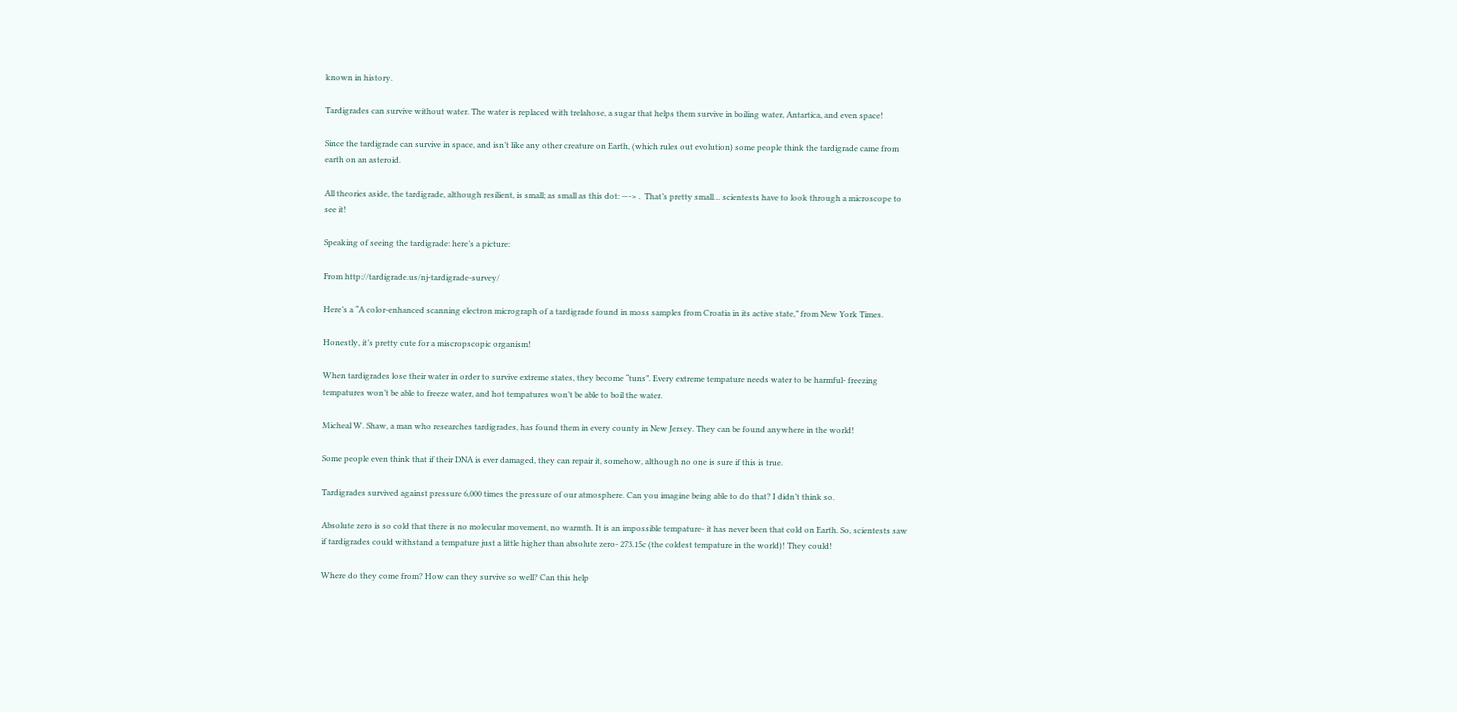known in history.

Tardigrades can survive without water. The water is replaced with trelahose, a sugar that helps them survive in boiling water, Antartica, and even space!

Since the tardigrade can survive in space, and isn’t like any other creature on Earth, (which rules out evolution) some people think the tardigrade came from earth on an asteroid.

All theories aside, the tardigrade, although resilient, is small; as small as this dot: —-> .  That’s pretty small… scientests have to look through a microscope to see it!

Speaking of seeing the tardigrade: here’s a picture:

From http://tardigrade.us/nj-tardigrade-survey/

Here’s a “A color-enhanced scanning electron micrograph of a tardigrade found in moss samples from Croatia in its active state,” from New York Times.

Honestly, it’s pretty cute for a miscropscopic organism!

When tardigrades lose their water in order to survive extreme states, they become “tuns”. Every extreme tempature needs water to be harmful- freezing tempatures won’t be able to freeze water, and hot tempatures won’t be able to boil the water.

Micheal W. Shaw, a man who researches tardigrades, has found them in every county in New Jersey. They can be found anywhere in the world!

Some people even think that if their DNA is ever damaged, they can repair it, somehow, although no one is sure if this is true.

Tardigrades survived against pressure 6,000 times the pressure of our atmosphere. Can you imagine being able to do that? I didn’t think so.

Absolute zero is so cold that there is no molecular movement, no warmth. It is an impossible tempature- it has never been that cold on Earth. So, scientests saw if tardigrades could withstand a tempature just a little higher than absolute zero- 273.15c (the coldest tempature in the world)! They could!

Where do they come from? How can they survive so well? Can this help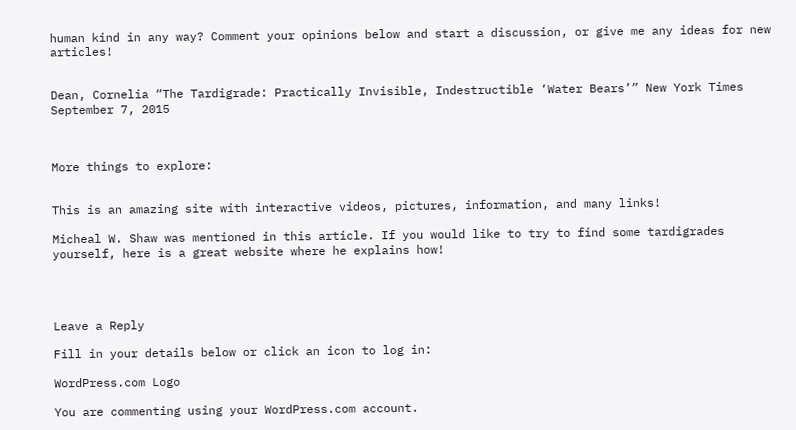human kind in any way? Comment your opinions below and start a discussion, or give me any ideas for new articles!


Dean, Cornelia “The Tardigrade: Practically Invisible, Indestructible ‘Water Bears’” New York Times September 7, 2015



More things to explore:


This is an amazing site with interactive videos, pictures, information, and many links!

Micheal W. Shaw was mentioned in this article. If you would like to try to find some tardigrades yourself, here is a great website where he explains how!




Leave a Reply

Fill in your details below or click an icon to log in:

WordPress.com Logo

You are commenting using your WordPress.com account.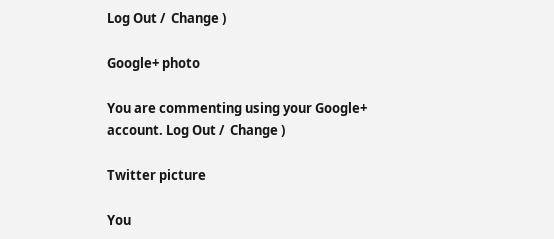Log Out /  Change )

Google+ photo

You are commenting using your Google+ account. Log Out /  Change )

Twitter picture

You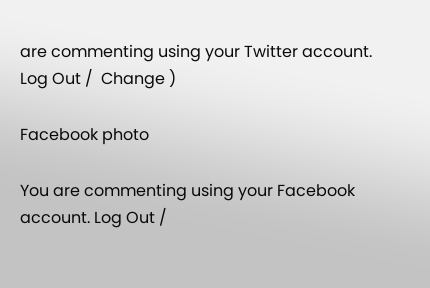are commenting using your Twitter account. Log Out /  Change )

Facebook photo

You are commenting using your Facebook account. Log Out /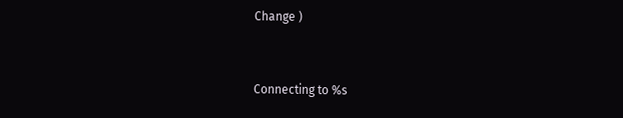Change )


Connecting to %s